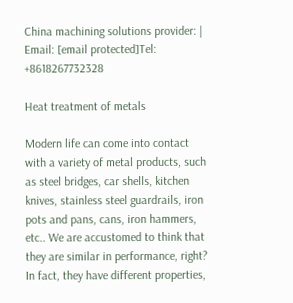China machining solutions provider: | Email: [email protected]Tel: +8618267732328

Heat treatment of metals

Modern life can come into contact with a variety of metal products, such as steel bridges, car shells, kitchen knives, stainless steel guardrails, iron pots and pans, cans, iron hammers, etc.. We are accustomed to think that they are similar in performance, right? In fact, they have different properties,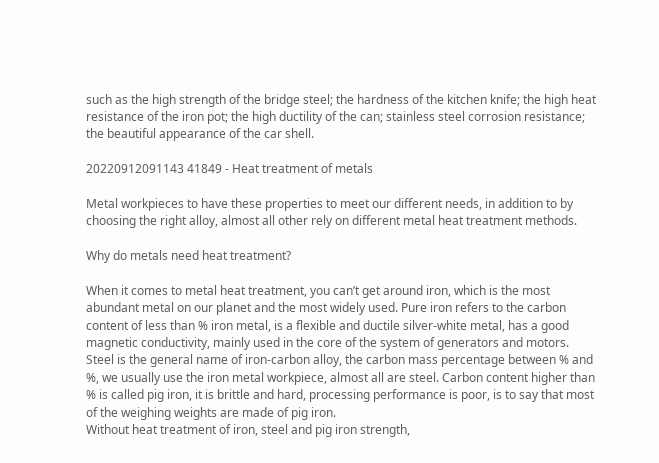such as the high strength of the bridge steel; the hardness of the kitchen knife; the high heat resistance of the iron pot; the high ductility of the can; stainless steel corrosion resistance; the beautiful appearance of the car shell.

20220912091143 41849 - Heat treatment of metals

Metal workpieces to have these properties to meet our different needs, in addition to by choosing the right alloy, almost all other rely on different metal heat treatment methods.

Why do metals need heat treatment?

When it comes to metal heat treatment, you can’t get around iron, which is the most abundant metal on our planet and the most widely used. Pure iron refers to the carbon content of less than % iron metal, is a flexible and ductile silver-white metal, has a good magnetic conductivity, mainly used in the core of the system of generators and motors. Steel is the general name of iron-carbon alloy, the carbon mass percentage between % and %, we usually use the iron metal workpiece, almost all are steel. Carbon content higher than % is called pig iron, it is brittle and hard, processing performance is poor, is to say that most of the weighing weights are made of pig iron.
Without heat treatment of iron, steel and pig iron strength,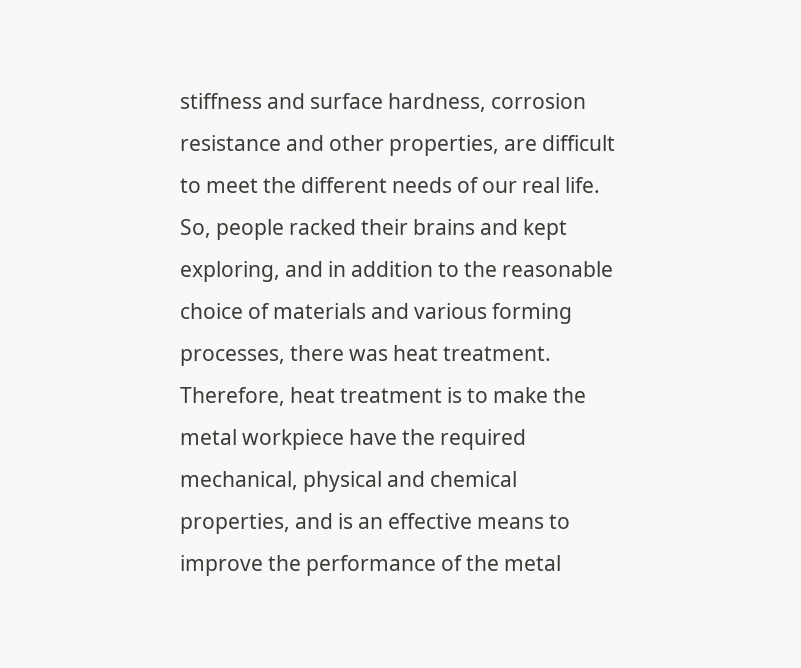stiffness and surface hardness, corrosion resistance and other properties, are difficult to meet the different needs of our real life. So, people racked their brains and kept exploring, and in addition to the reasonable choice of materials and various forming processes, there was heat treatment. Therefore, heat treatment is to make the metal workpiece have the required mechanical, physical and chemical properties, and is an effective means to improve the performance of the metal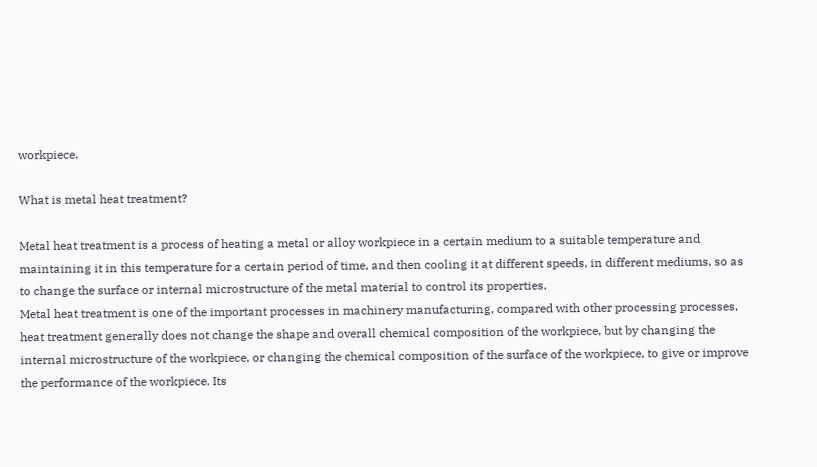workpiece.

What is metal heat treatment?

Metal heat treatment is a process of heating a metal or alloy workpiece in a certain medium to a suitable temperature and maintaining it in this temperature for a certain period of time, and then cooling it at different speeds, in different mediums, so as to change the surface or internal microstructure of the metal material to control its properties.
Metal heat treatment is one of the important processes in machinery manufacturing, compared with other processing processes, heat treatment generally does not change the shape and overall chemical composition of the workpiece, but by changing the internal microstructure of the workpiece, or changing the chemical composition of the surface of the workpiece, to give or improve the performance of the workpiece. Its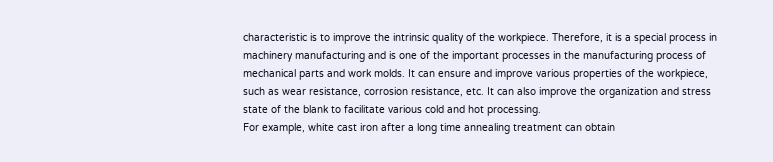characteristic is to improve the intrinsic quality of the workpiece. Therefore, it is a special process in machinery manufacturing and is one of the important processes in the manufacturing process of mechanical parts and work molds. It can ensure and improve various properties of the workpiece, such as wear resistance, corrosion resistance, etc. It can also improve the organization and stress state of the blank to facilitate various cold and hot processing.
For example, white cast iron after a long time annealing treatment can obtain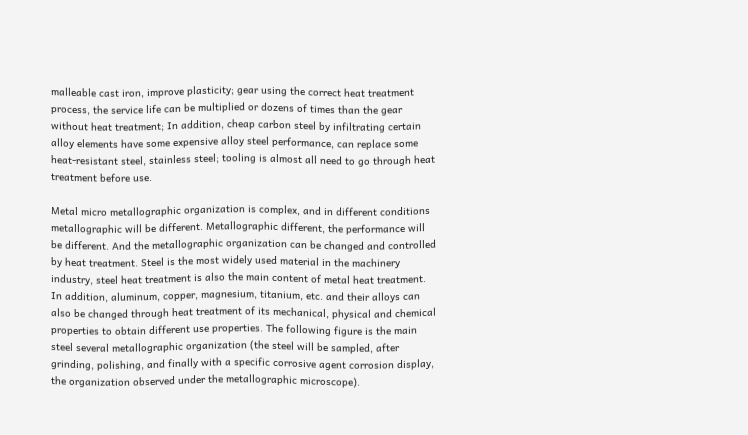malleable cast iron, improve plasticity; gear using the correct heat treatment process, the service life can be multiplied or dozens of times than the gear without heat treatment; In addition, cheap carbon steel by infiltrating certain alloy elements have some expensive alloy steel performance, can replace some heat-resistant steel, stainless steel; tooling is almost all need to go through heat treatment before use.

Metal micro metallographic organization is complex, and in different conditions metallographic will be different. Metallographic different, the performance will be different. And the metallographic organization can be changed and controlled by heat treatment. Steel is the most widely used material in the machinery industry, steel heat treatment is also the main content of metal heat treatment. In addition, aluminum, copper, magnesium, titanium, etc. and their alloys can also be changed through heat treatment of its mechanical, physical and chemical properties to obtain different use properties. The following figure is the main steel several metallographic organization (the steel will be sampled, after grinding, polishing, and finally with a specific corrosive agent corrosion display, the organization observed under the metallographic microscope).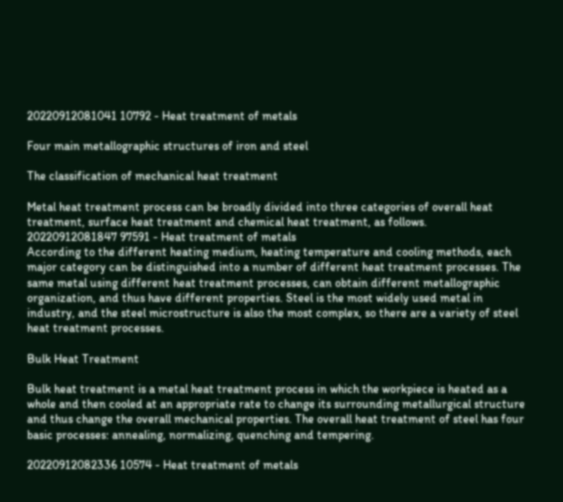20220912081041 10792 - Heat treatment of metals

Four main metallographic structures of iron and steel

The classification of mechanical heat treatment

Metal heat treatment process can be broadly divided into three categories of overall heat treatment, surface heat treatment and chemical heat treatment, as follows.
20220912081847 97591 - Heat treatment of metals
According to the different heating medium, heating temperature and cooling methods, each major category can be distinguished into a number of different heat treatment processes. The same metal using different heat treatment processes, can obtain different metallographic organization, and thus have different properties. Steel is the most widely used metal in industry, and the steel microstructure is also the most complex, so there are a variety of steel heat treatment processes.

Bulk Heat Treatment

Bulk heat treatment is a metal heat treatment process in which the workpiece is heated as a whole and then cooled at an appropriate rate to change its surrounding metallurgical structure and thus change the overall mechanical properties. The overall heat treatment of steel has four basic processes: annealing, normalizing, quenching and tempering.

20220912082336 10574 - Heat treatment of metals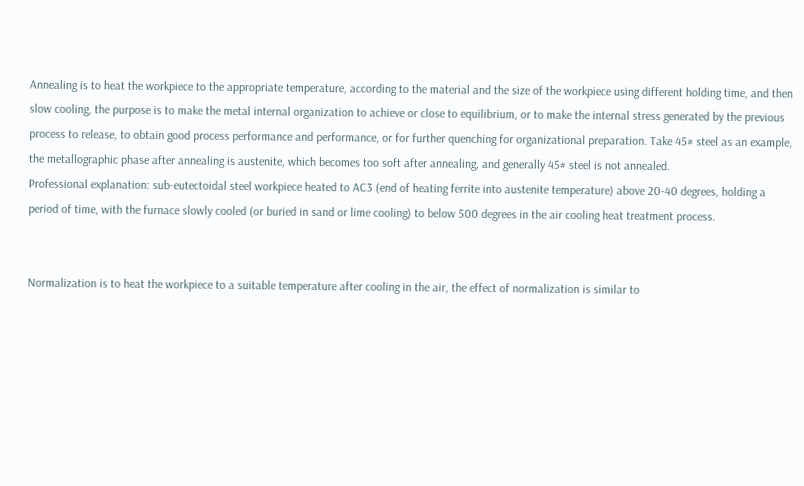Annealing is to heat the workpiece to the appropriate temperature, according to the material and the size of the workpiece using different holding time, and then slow cooling, the purpose is to make the metal internal organization to achieve or close to equilibrium, or to make the internal stress generated by the previous process to release, to obtain good process performance and performance, or for further quenching for organizational preparation. Take 45# steel as an example, the metallographic phase after annealing is austenite, which becomes too soft after annealing, and generally 45# steel is not annealed.
Professional explanation: sub-eutectoidal steel workpiece heated to AC3 (end of heating ferrite into austenite temperature) above 20-40 degrees, holding a period of time, with the furnace slowly cooled (or buried in sand or lime cooling) to below 500 degrees in the air cooling heat treatment process.


Normalization is to heat the workpiece to a suitable temperature after cooling in the air, the effect of normalization is similar to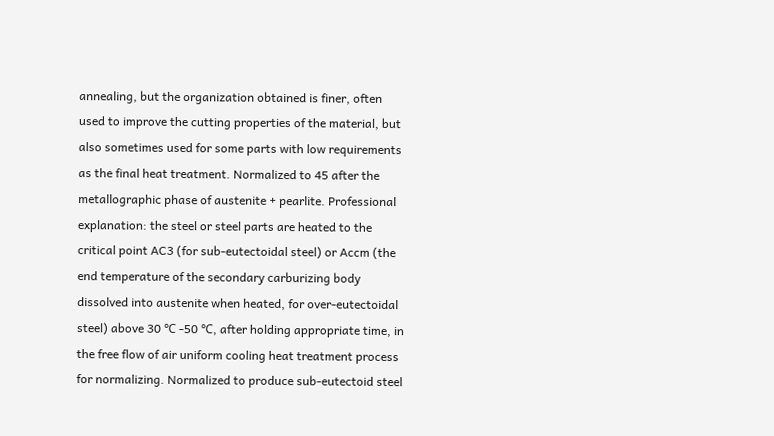annealing, but the organization obtained is finer, often used to improve the cutting properties of the material, but also sometimes used for some parts with low requirements as the final heat treatment. Normalized to 45 after the metallographic phase of austenite + pearlite. Professional explanation: the steel or steel parts are heated to the critical point AC3 (for sub-eutectoidal steel) or Accm (the end temperature of the secondary carburizing body dissolved into austenite when heated, for over-eutectoidal steel) above 30 ℃ -50 ℃, after holding appropriate time, in the free flow of air uniform cooling heat treatment process for normalizing. Normalized to produce sub-eutectoid steel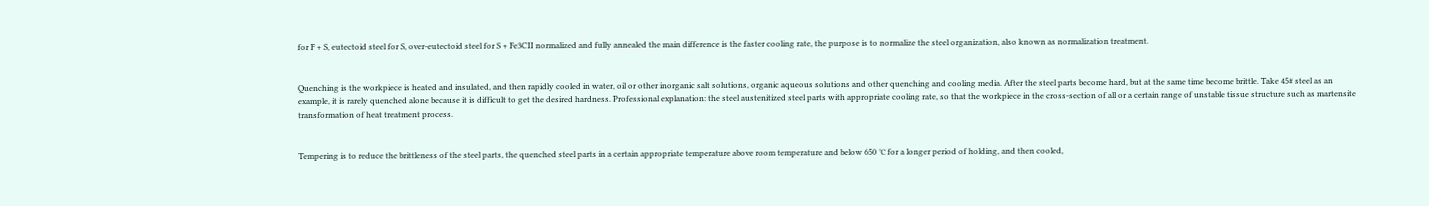for F + S, eutectoid steel for S, over-eutectoid steel for S + Fe3CII normalized and fully annealed the main difference is the faster cooling rate, the purpose is to normalize the steel organization, also known as normalization treatment.


Quenching is the workpiece is heated and insulated, and then rapidly cooled in water, oil or other inorganic salt solutions, organic aqueous solutions and other quenching and cooling media. After the steel parts become hard, but at the same time become brittle. Take 45# steel as an example, it is rarely quenched alone because it is difficult to get the desired hardness. Professional explanation: the steel austenitized steel parts with appropriate cooling rate, so that the workpiece in the cross-section of all or a certain range of unstable tissue structure such as martensite transformation of heat treatment process.


Tempering is to reduce the brittleness of the steel parts, the quenched steel parts in a certain appropriate temperature above room temperature and below 650 ℃ for a longer period of holding, and then cooled,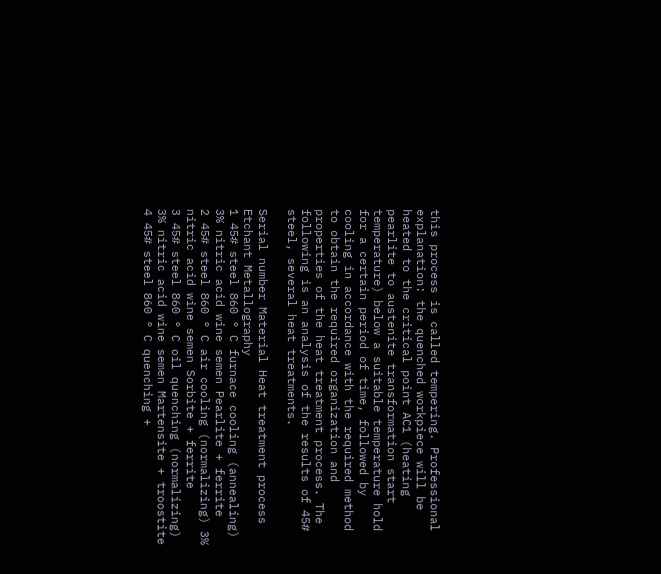this process is called tempering. Professional explanation: the quenched workpiece will be heated to the critical point AC1 (heating pearlite to austenite transformation start temperature) below a suitable temperature hold for a certain period of time, followed by cooling in accordance with the required method to obtain the required organization and properties of the heat treatment process. The following is an analysis of the results of 45# steel, several heat treatments.

Serial number Material Heat treatment process Etchant Metallography
1 45# steel 860 ° C furnace cooling (annealing) 3% nitric acid wine semen Pearlite + ferrite
2 45# steel 860 ° C air cooling (normalizing) 3% nitric acid wine semen Sorbite + ferrite
3 45# steel 860 ° C oil quenching (normalizing) 3% nitric acid wine semen Martensite + troostite
4 45# steel 860 ° C quenching +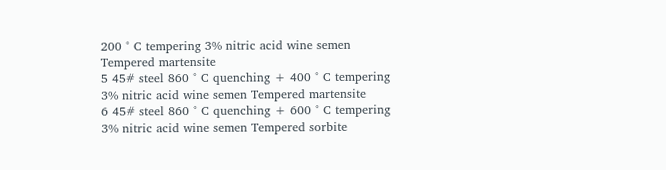200 ° C tempering 3% nitric acid wine semen Tempered martensite
5 45# steel 860 ° C quenching + 400 ° C tempering 3% nitric acid wine semen Tempered martensite
6 45# steel 860 ° C quenching + 600 ° C tempering 3% nitric acid wine semen Tempered sorbite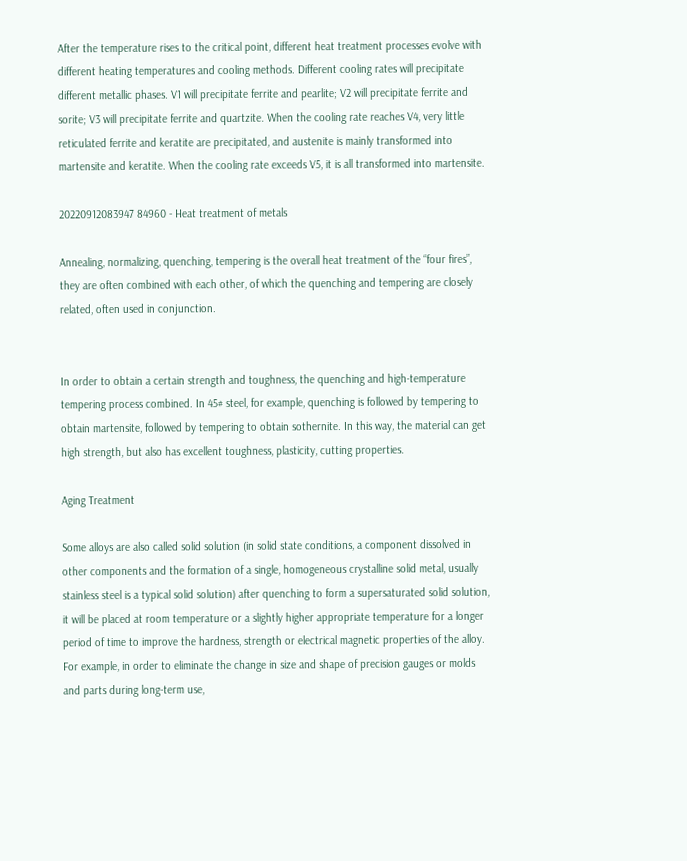After the temperature rises to the critical point, different heat treatment processes evolve with different heating temperatures and cooling methods. Different cooling rates will precipitate different metallic phases. V1 will precipitate ferrite and pearlite; V2 will precipitate ferrite and sorite; V3 will precipitate ferrite and quartzite. When the cooling rate reaches V4, very little reticulated ferrite and keratite are precipitated, and austenite is mainly transformed into martensite and keratite. When the cooling rate exceeds V5, it is all transformed into martensite.

20220912083947 84960 - Heat treatment of metals

Annealing, normalizing, quenching, tempering is the overall heat treatment of the “four fires”, they are often combined with each other, of which the quenching and tempering are closely related, often used in conjunction.


In order to obtain a certain strength and toughness, the quenching and high-temperature tempering process combined. In 45# steel, for example, quenching is followed by tempering to obtain martensite, followed by tempering to obtain sothernite. In this way, the material can get high strength, but also has excellent toughness, plasticity, cutting properties.

Aging Treatment

Some alloys are also called solid solution (in solid state conditions, a component dissolved in other components and the formation of a single, homogeneous crystalline solid metal, usually stainless steel is a typical solid solution) after quenching to form a supersaturated solid solution, it will be placed at room temperature or a slightly higher appropriate temperature for a longer period of time to improve the hardness, strength or electrical magnetic properties of the alloy. For example, in order to eliminate the change in size and shape of precision gauges or molds and parts during long-term use,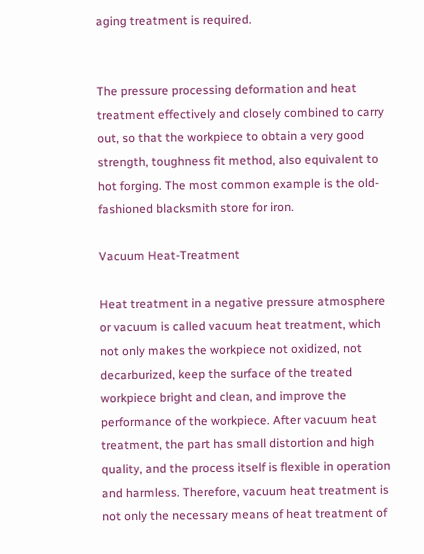aging treatment is required.


The pressure processing deformation and heat treatment effectively and closely combined to carry out, so that the workpiece to obtain a very good strength, toughness fit method, also equivalent to hot forging. The most common example is the old-fashioned blacksmith store for iron.

Vacuum Heat-Treatment

Heat treatment in a negative pressure atmosphere or vacuum is called vacuum heat treatment, which not only makes the workpiece not oxidized, not decarburized, keep the surface of the treated workpiece bright and clean, and improve the performance of the workpiece. After vacuum heat treatment, the part has small distortion and high quality, and the process itself is flexible in operation and harmless. Therefore, vacuum heat treatment is not only the necessary means of heat treatment of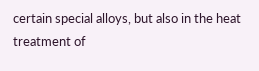certain special alloys, but also in the heat treatment of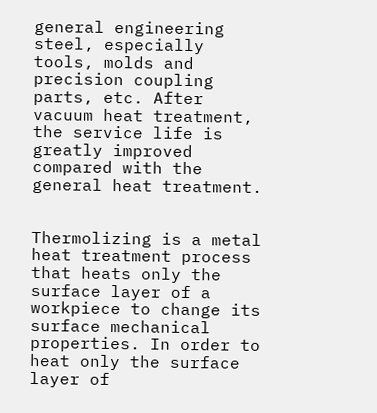general engineering steel, especially tools, molds and precision coupling parts, etc. After vacuum heat treatment, the service life is greatly improved compared with the general heat treatment.


Thermolizing is a metal heat treatment process that heats only the surface layer of a workpiece to change its surface mechanical properties. In order to heat only the surface layer of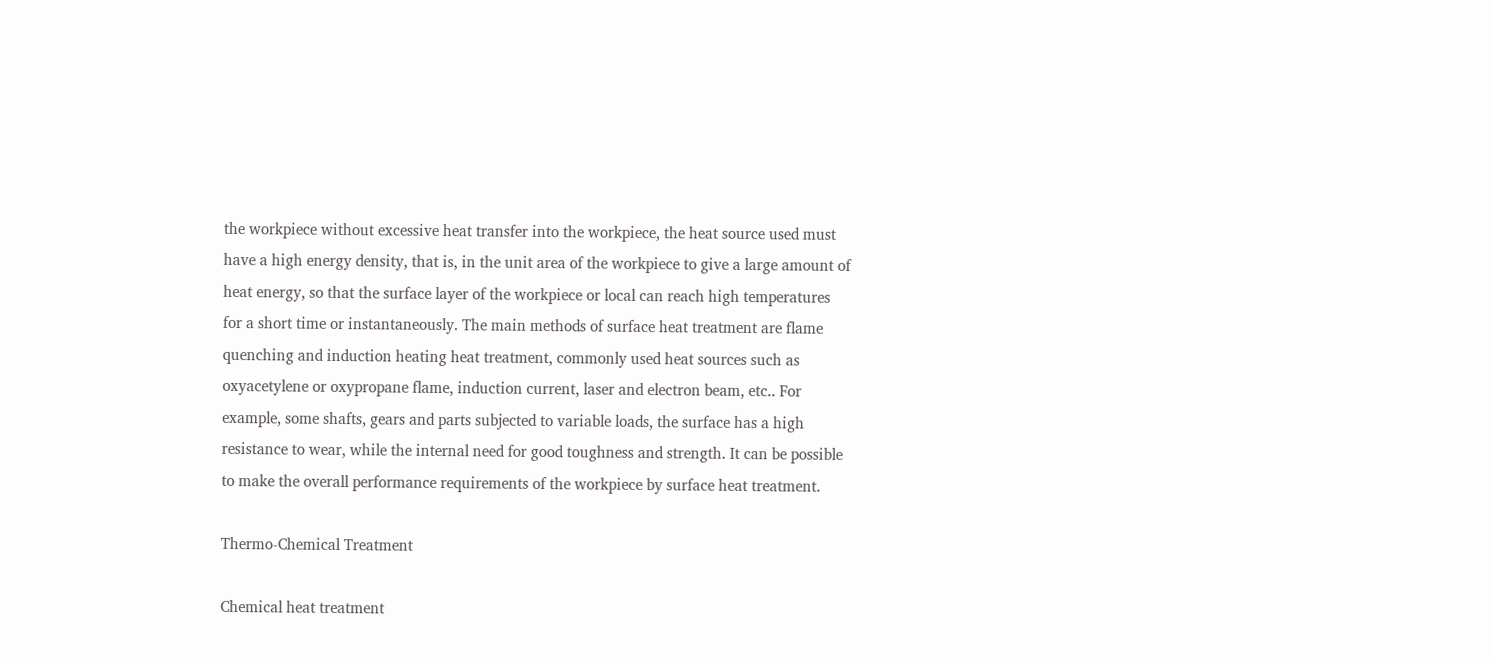the workpiece without excessive heat transfer into the workpiece, the heat source used must have a high energy density, that is, in the unit area of the workpiece to give a large amount of heat energy, so that the surface layer of the workpiece or local can reach high temperatures for a short time or instantaneously. The main methods of surface heat treatment are flame quenching and induction heating heat treatment, commonly used heat sources such as oxyacetylene or oxypropane flame, induction current, laser and electron beam, etc.. For example, some shafts, gears and parts subjected to variable loads, the surface has a high resistance to wear, while the internal need for good toughness and strength. It can be possible to make the overall performance requirements of the workpiece by surface heat treatment.

Thermo-Chemical Treatment

Chemical heat treatment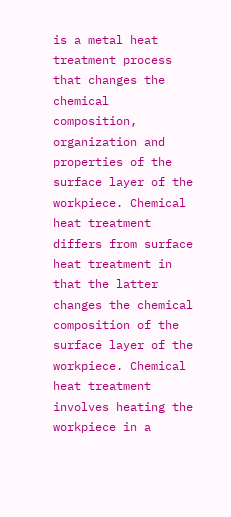is a metal heat treatment process that changes the chemical composition, organization and properties of the surface layer of the workpiece. Chemical heat treatment differs from surface heat treatment in that the latter changes the chemical composition of the surface layer of the workpiece. Chemical heat treatment involves heating the workpiece in a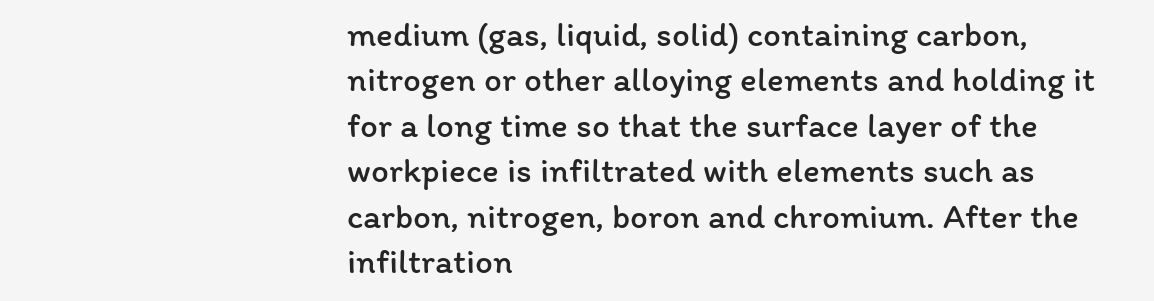medium (gas, liquid, solid) containing carbon, nitrogen or other alloying elements and holding it for a long time so that the surface layer of the workpiece is infiltrated with elements such as carbon, nitrogen, boron and chromium. After the infiltration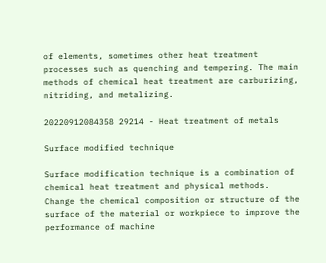of elements, sometimes other heat treatment processes such as quenching and tempering. The main methods of chemical heat treatment are carburizing, nitriding, and metalizing.

20220912084358 29214 - Heat treatment of metals

Surface modified technique

Surface modification technique is a combination of chemical heat treatment and physical methods. Change the chemical composition or structure of the surface of the material or workpiece to improve the performance of machine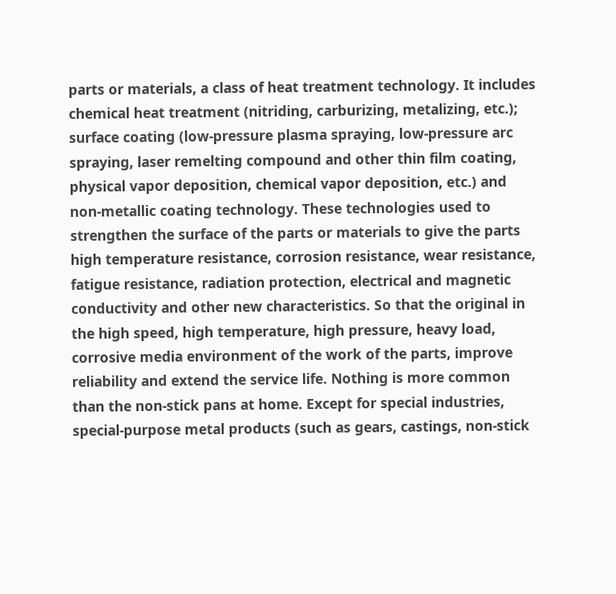parts or materials, a class of heat treatment technology. It includes chemical heat treatment (nitriding, carburizing, metalizing, etc.); surface coating (low-pressure plasma spraying, low-pressure arc spraying, laser remelting compound and other thin film coating, physical vapor deposition, chemical vapor deposition, etc.) and non-metallic coating technology. These technologies used to strengthen the surface of the parts or materials to give the parts high temperature resistance, corrosion resistance, wear resistance, fatigue resistance, radiation protection, electrical and magnetic conductivity and other new characteristics. So that the original in the high speed, high temperature, high pressure, heavy load, corrosive media environment of the work of the parts, improve reliability and extend the service life. Nothing is more common than the non-stick pans at home. Except for special industries, special-purpose metal products (such as gears, castings, non-stick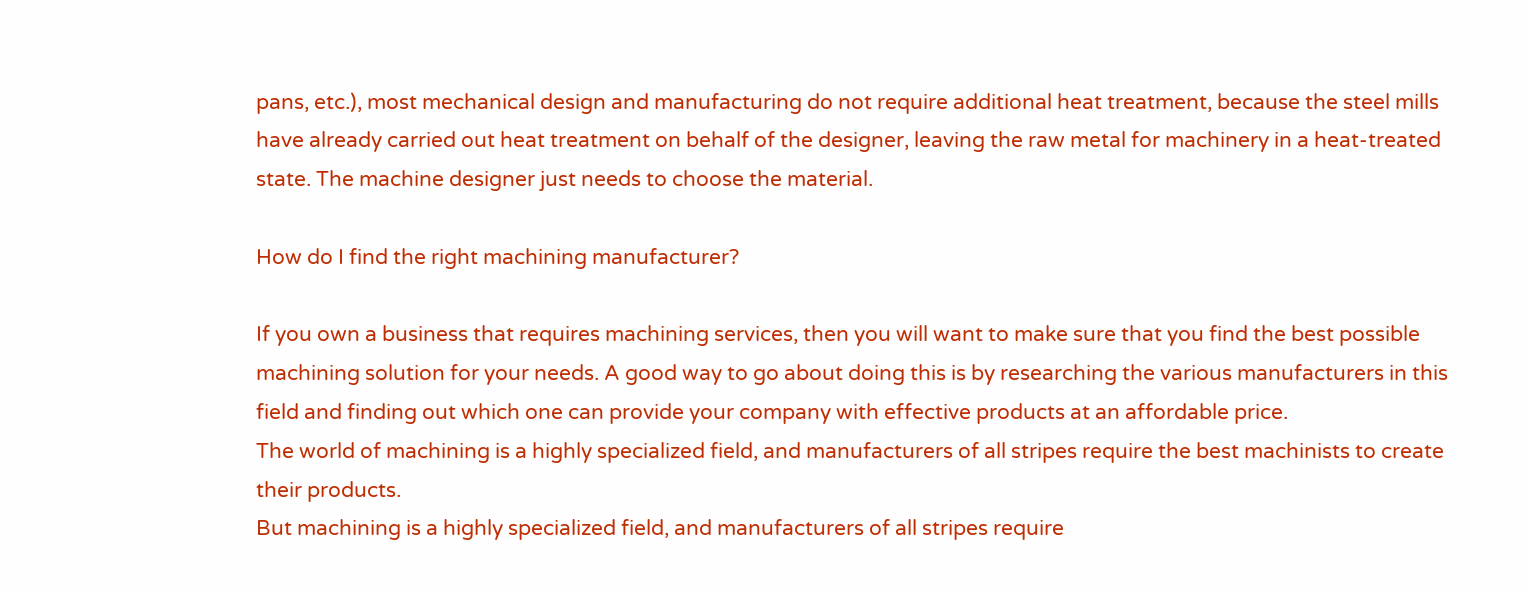pans, etc.), most mechanical design and manufacturing do not require additional heat treatment, because the steel mills have already carried out heat treatment on behalf of the designer, leaving the raw metal for machinery in a heat-treated state. The machine designer just needs to choose the material.

How do I find the right machining manufacturer?

If you own a business that requires machining services, then you will want to make sure that you find the best possible machining solution for your needs. A good way to go about doing this is by researching the various manufacturers in this field and finding out which one can provide your company with effective products at an affordable price.
The world of machining is a highly specialized field, and manufacturers of all stripes require the best machinists to create their products.
But machining is a highly specialized field, and manufacturers of all stripes require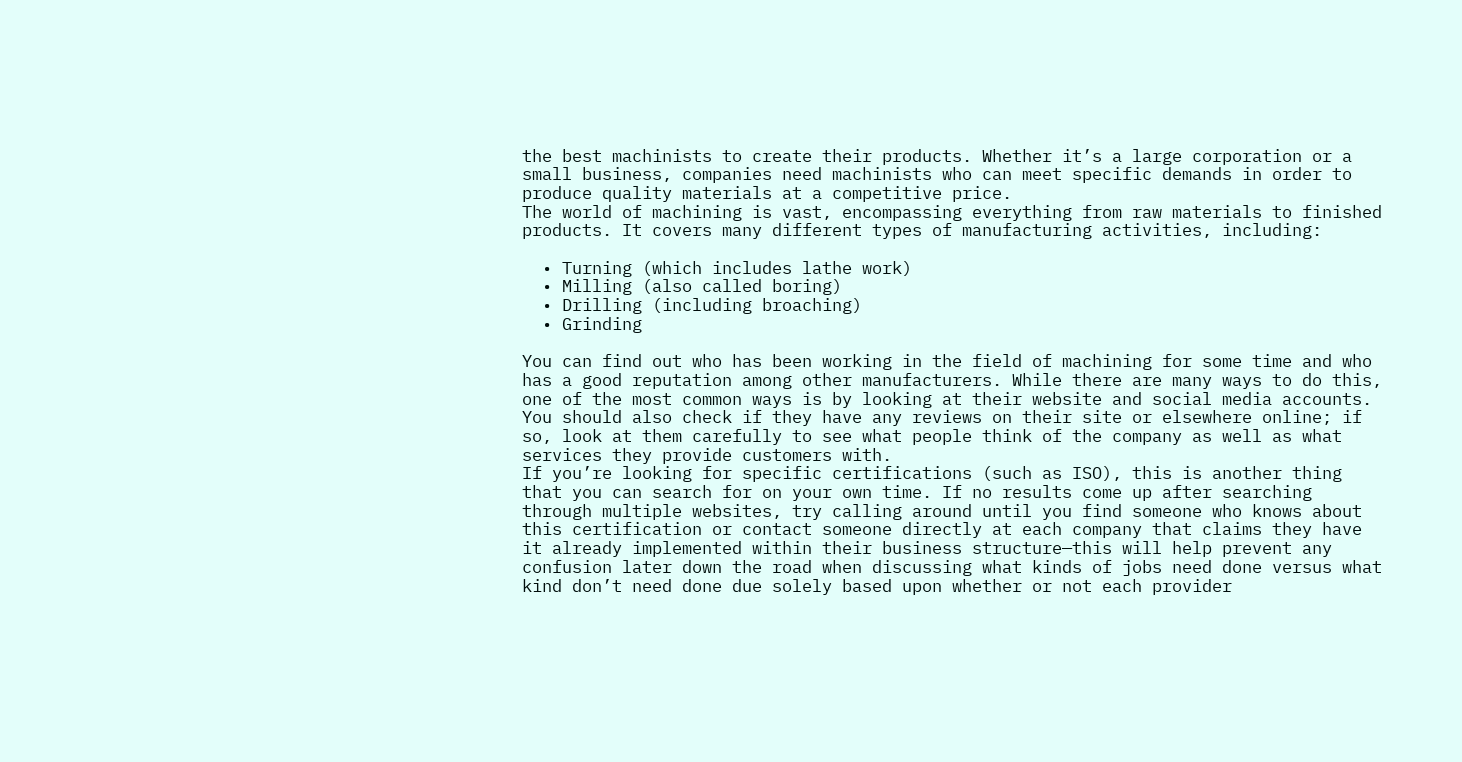the best machinists to create their products. Whether it’s a large corporation or a small business, companies need machinists who can meet specific demands in order to produce quality materials at a competitive price.
The world of machining is vast, encompassing everything from raw materials to finished products. It covers many different types of manufacturing activities, including:

  • Turning (which includes lathe work)
  • Milling (also called boring)
  • Drilling (including broaching)
  • Grinding

You can find out who has been working in the field of machining for some time and who has a good reputation among other manufacturers. While there are many ways to do this, one of the most common ways is by looking at their website and social media accounts. You should also check if they have any reviews on their site or elsewhere online; if so, look at them carefully to see what people think of the company as well as what services they provide customers with.
If you’re looking for specific certifications (such as ISO), this is another thing that you can search for on your own time. If no results come up after searching through multiple websites, try calling around until you find someone who knows about this certification or contact someone directly at each company that claims they have it already implemented within their business structure—this will help prevent any confusion later down the road when discussing what kinds of jobs need done versus what kind don’t need done due solely based upon whether or not each provider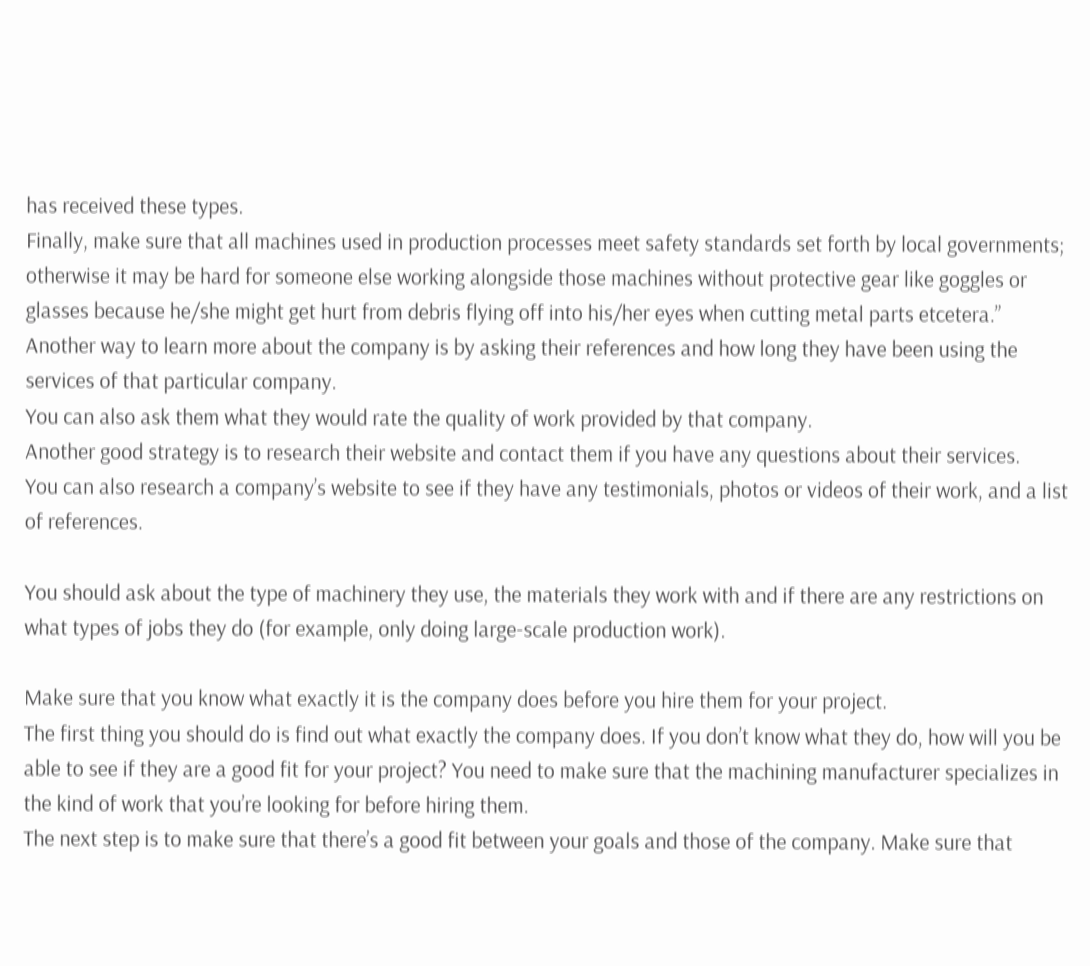has received these types.
Finally, make sure that all machines used in production processes meet safety standards set forth by local governments; otherwise it may be hard for someone else working alongside those machines without protective gear like goggles or glasses because he/she might get hurt from debris flying off into his/her eyes when cutting metal parts etcetera.”
Another way to learn more about the company is by asking their references and how long they have been using the services of that particular company.
You can also ask them what they would rate the quality of work provided by that company.
Another good strategy is to research their website and contact them if you have any questions about their services.
You can also research a company’s website to see if they have any testimonials, photos or videos of their work, and a list of references.

You should ask about the type of machinery they use, the materials they work with and if there are any restrictions on what types of jobs they do (for example, only doing large-scale production work).

Make sure that you know what exactly it is the company does before you hire them for your project.
The first thing you should do is find out what exactly the company does. If you don’t know what they do, how will you be able to see if they are a good fit for your project? You need to make sure that the machining manufacturer specializes in the kind of work that you’re looking for before hiring them.
The next step is to make sure that there’s a good fit between your goals and those of the company. Make sure that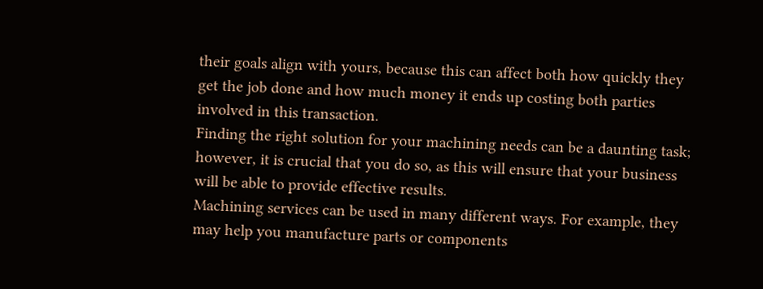their goals align with yours, because this can affect both how quickly they get the job done and how much money it ends up costing both parties involved in this transaction.
Finding the right solution for your machining needs can be a daunting task; however, it is crucial that you do so, as this will ensure that your business will be able to provide effective results.
Machining services can be used in many different ways. For example, they may help you manufacture parts or components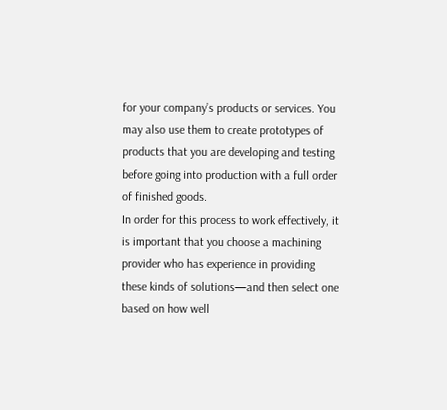for your company’s products or services. You may also use them to create prototypes of products that you are developing and testing before going into production with a full order of finished goods.
In order for this process to work effectively, it is important that you choose a machining provider who has experience in providing these kinds of solutions—and then select one based on how well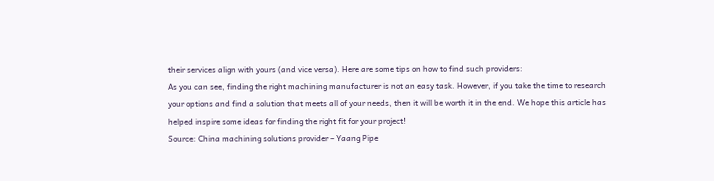their services align with yours (and vice versa). Here are some tips on how to find such providers:
As you can see, finding the right machining manufacturer is not an easy task. However, if you take the time to research your options and find a solution that meets all of your needs, then it will be worth it in the end. We hope this article has helped inspire some ideas for finding the right fit for your project!
Source: China machining solutions provider – Yaang Pipe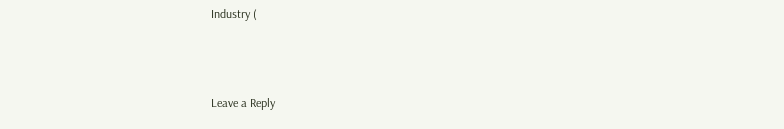Industry (



Leave a Reply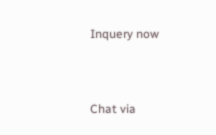Inquery now



Chat via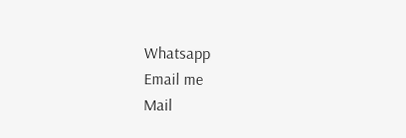Whatsapp
Email me
Mail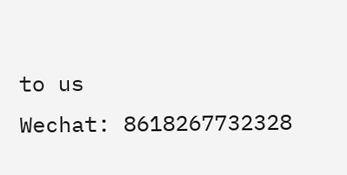to us
Wechat: 8618267732328